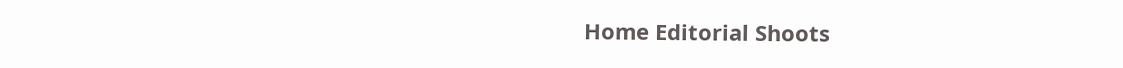Home Editorial Shoots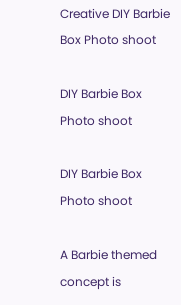Creative DIY Barbie Box Photo shoot

DIY Barbie Box Photo shoot

DIY Barbie Box Photo shoot

A Barbie themed concept is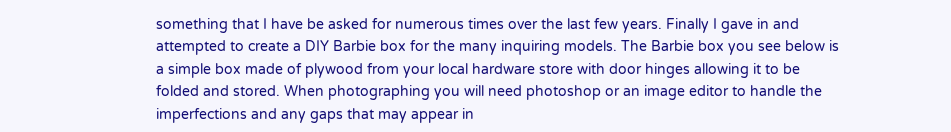something that I have be asked for numerous times over the last few years. Finally I gave in and attempted to create a DIY Barbie box for the many inquiring models. The Barbie box you see below is a simple box made of plywood from your local hardware store with door hinges allowing it to be folded and stored. When photographing you will need photoshop or an image editor to handle the imperfections and any gaps that may appear in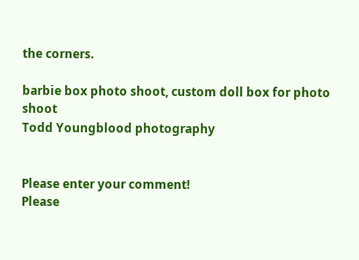the corners.

barbie box photo shoot, custom doll box for photo shoot
Todd Youngblood photography


Please enter your comment!
Please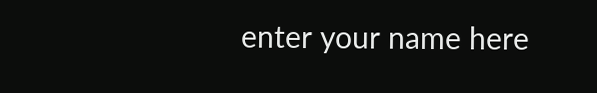enter your name here